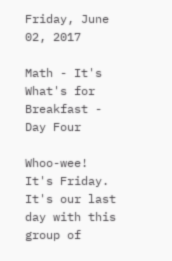Friday, June 02, 2017

Math - It's What's for Breakfast - Day Four

Whoo-wee! It's Friday. It's our last day with this group of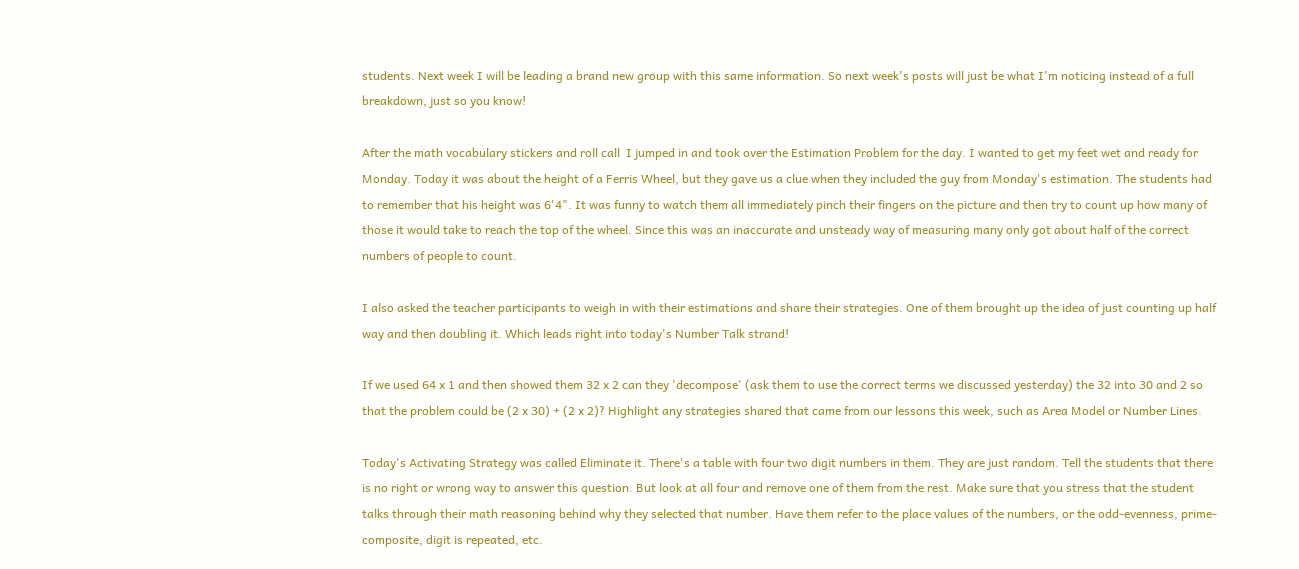students. Next week I will be leading a brand new group with this same information. So next week's posts will just be what I'm noticing instead of a full breakdown, just so you know!

After the math vocabulary stickers and roll call  I jumped in and took over the Estimation Problem for the day. I wanted to get my feet wet and ready for Monday. Today it was about the height of a Ferris Wheel, but they gave us a clue when they included the guy from Monday's estimation. The students had to remember that his height was 6'4". It was funny to watch them all immediately pinch their fingers on the picture and then try to count up how many of those it would take to reach the top of the wheel. Since this was an inaccurate and unsteady way of measuring many only got about half of the correct numbers of people to count.

I also asked the teacher participants to weigh in with their estimations and share their strategies. One of them brought up the idea of just counting up half way and then doubling it. Which leads right into today's Number Talk strand!

If we used 64 x 1 and then showed them 32 x 2 can they 'decompose' (ask them to use the correct terms we discussed yesterday) the 32 into 30 and 2 so that the problem could be (2 x 30) + (2 x 2)? Highlight any strategies shared that came from our lessons this week, such as Area Model or Number Lines.

Today's Activating Strategy was called Eliminate it. There's a table with four two digit numbers in them. They are just random. Tell the students that there is no right or wrong way to answer this question. But look at all four and remove one of them from the rest. Make sure that you stress that the student talks through their math reasoning behind why they selected that number. Have them refer to the place values of the numbers, or the odd-evenness, prime-composite, digit is repeated, etc.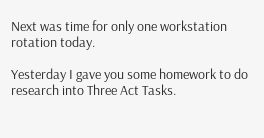Next was time for only one workstation rotation today.

Yesterday I gave you some homework to do research into Three Act Tasks.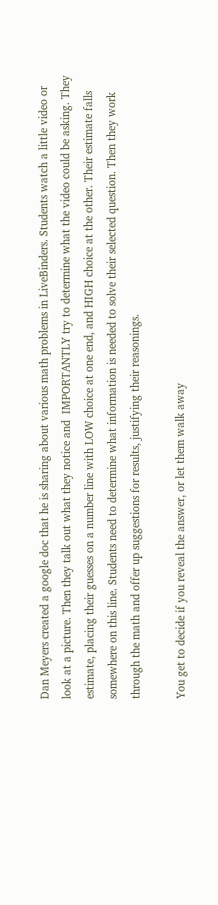Dan Meyers created a google doc that he is sharing about various math problems in LiveBinders. Students watch a little video or look at a picture. Then they talk out what they notice and  IMPORTANTLY try to determine what the video could be asking. They estimate, placing their guesses on a number line with LOW choice at one end, and HIGH choice at the other. Their estimate falls somewhere on this line. Students need to determine what information is needed to solve their selected question. Then they work through the math and offer up suggestions for results, justifying their reasonings.

You get to decide if you reveal the answer, or let them walk away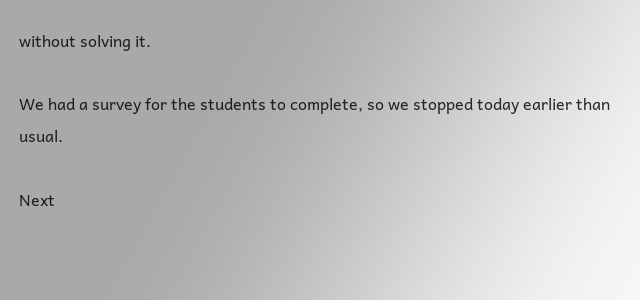without solving it.

We had a survey for the students to complete, so we stopped today earlier than usual.

Next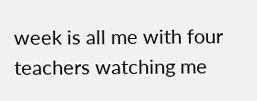week is all me with four teachers watching me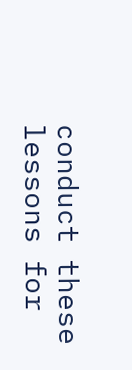conduct these lessons for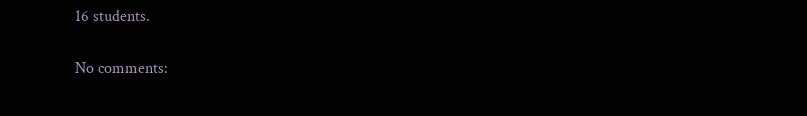16 students.


No comments: